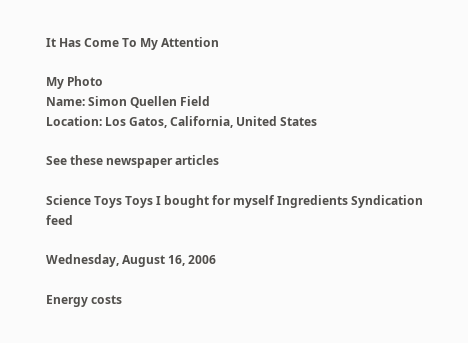It Has Come To My Attention

My Photo
Name: Simon Quellen Field
Location: Los Gatos, California, United States

See these newspaper articles

Science Toys Toys I bought for myself Ingredients Syndication feed

Wednesday, August 16, 2006

Energy costs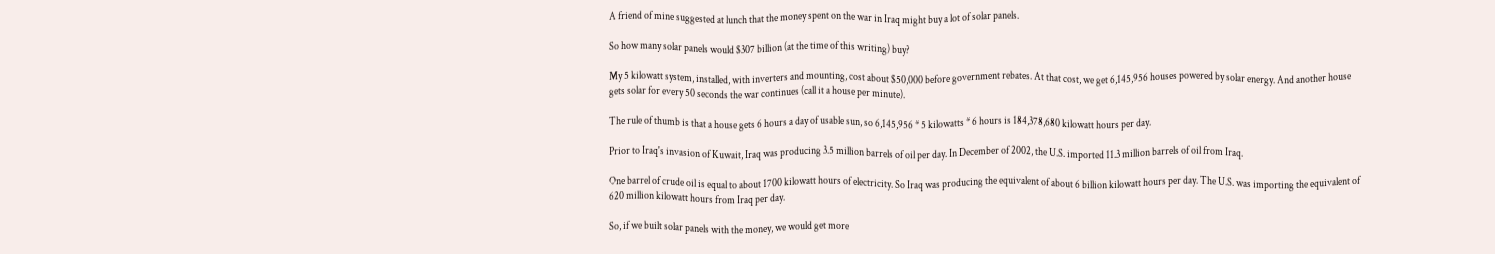A friend of mine suggested at lunch that the money spent on the war in Iraq might buy a lot of solar panels.

So how many solar panels would $307 billion (at the time of this writing) buy?

My 5 kilowatt system, installed, with inverters and mounting, cost about $50,000 before government rebates. At that cost, we get 6,145,956 houses powered by solar energy. And another house gets solar for every 50 seconds the war continues (call it a house per minute).

The rule of thumb is that a house gets 6 hours a day of usable sun, so 6,145,956 * 5 kilowatts * 6 hours is 184,378,680 kilowatt hours per day.

Prior to Iraq's invasion of Kuwait, Iraq was producing 3.5 million barrels of oil per day. In December of 2002, the U.S. imported 11.3 million barrels of oil from Iraq.

One barrel of crude oil is equal to about 1700 kilowatt hours of electricity. So Iraq was producing the equivalent of about 6 billion kilowatt hours per day. The U.S. was importing the equivalent of 620 million kilowatt hours from Iraq per day.

So, if we built solar panels with the money, we would get more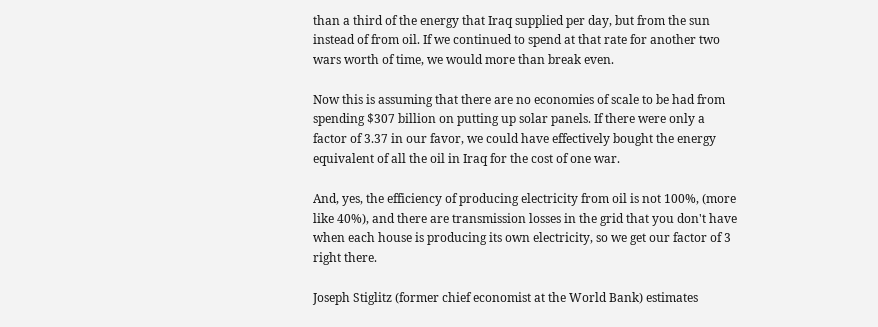than a third of the energy that Iraq supplied per day, but from the sun instead of from oil. If we continued to spend at that rate for another two wars worth of time, we would more than break even.

Now this is assuming that there are no economies of scale to be had from spending $307 billion on putting up solar panels. If there were only a factor of 3.37 in our favor, we could have effectively bought the energy equivalent of all the oil in Iraq for the cost of one war.

And, yes, the efficiency of producing electricity from oil is not 100%, (more like 40%), and there are transmission losses in the grid that you don't have when each house is producing its own electricity, so we get our factor of 3 right there.

Joseph Stiglitz (former chief economist at the World Bank) estimates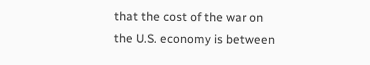that the cost of the war on the U.S. economy is between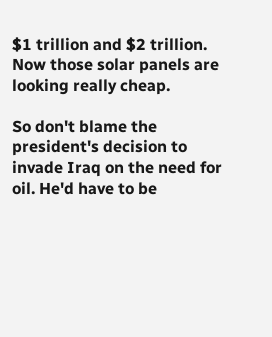$1 trillion and $2 trillion. Now those solar panels are looking really cheap.

So don't blame the president's decision to invade Iraq on the need for oil. He'd have to be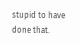stupid to have done that.